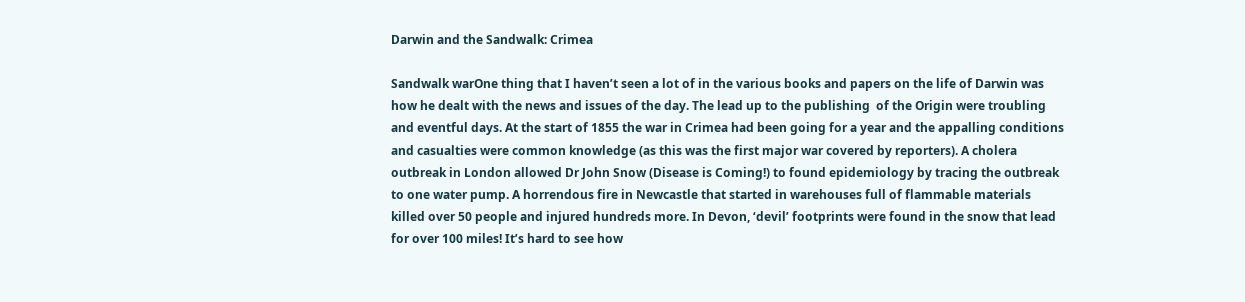Darwin and the Sandwalk: Crimea

Sandwalk warOne thing that I haven’t seen a lot of in the various books and papers on the life of Darwin was how he dealt with the news and issues of the day. The lead up to the publishing  of the Origin were troubling and eventful days. At the start of 1855 the war in Crimea had been going for a year and the appalling conditions and casualties were common knowledge (as this was the first major war covered by reporters). A cholera outbreak in London allowed Dr John Snow (Disease is Coming!) to found epidemiology by tracing the outbreak to one water pump. A horrendous fire in Newcastle that started in warehouses full of flammable materials killed over 50 people and injured hundreds more. In Devon, ‘devil’ footprints were found in the snow that lead for over 100 miles! It’s hard to see how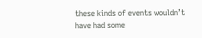these kinds of events wouldn’t have had some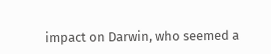impact on Darwin, who seemed a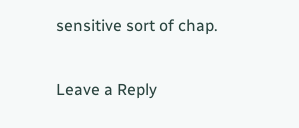sensitive sort of chap.

Leave a Reply